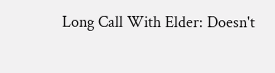Long Call With Elder: Doesn't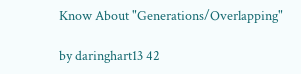Know About "Generations/Overlapping"

by daringhart13 42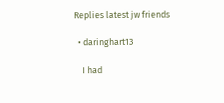Replies latest jw friends

  • daringhart13

    I had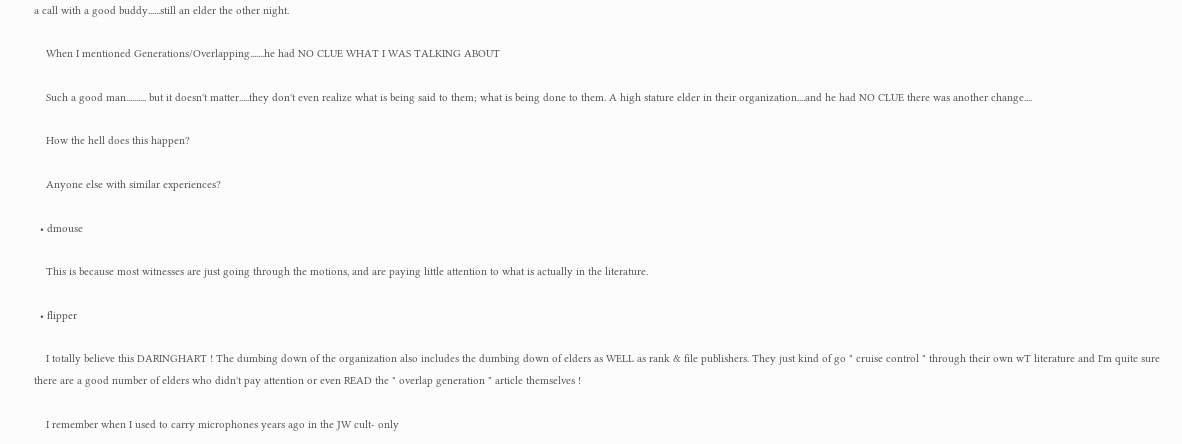a call with a good buddy......still an elder the other night.

    When I mentioned Generations/Overlapping.......he had NO CLUE WHAT I WAS TALKING ABOUT

    Such a good man.......... but it doesn't matter.....they don't even realize what is being said to them; what is being done to them. A high stature elder in their organization....and he had NO CLUE there was another change....

    How the hell does this happen?

    Anyone else with similar experiences?

  • dmouse

    This is because most witnesses are just going through the motions, and are paying little attention to what is actually in the literature.

  • flipper

    I totally believe this DARINGHART ! The dumbing down of the organization also includes the dumbing down of elders as WELL as rank & file publishers. They just kind of go " cruise control " through their own wT literature and I'm quite sure there are a good number of elders who didn't pay attention or even READ the " overlap generation " article themselves !

    I remember when I used to carry microphones years ago in the JW cult- only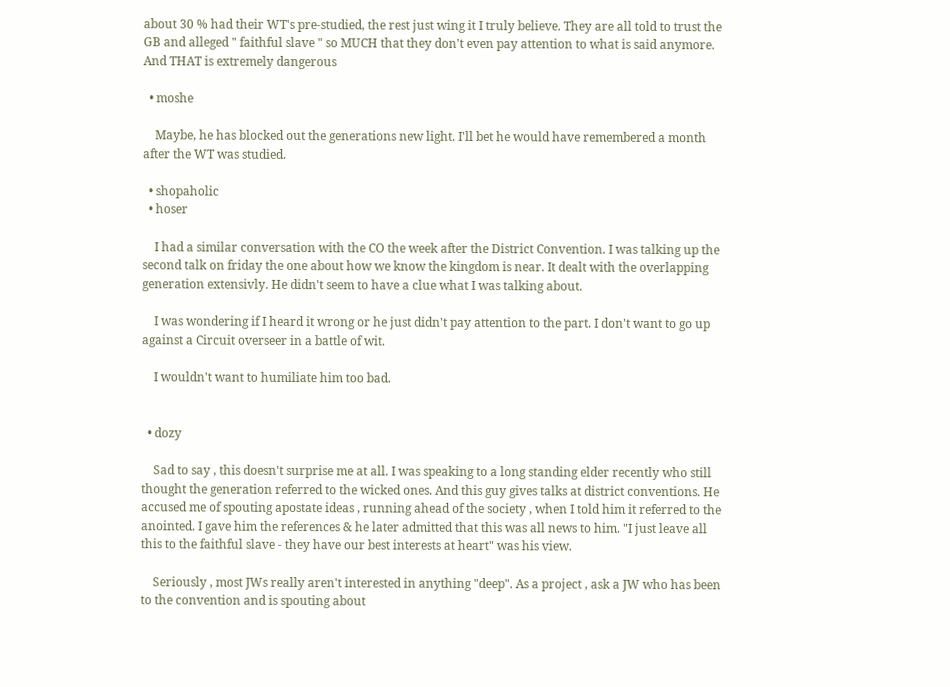about 30 % had their WT's pre-studied, the rest just wing it I truly believe. They are all told to trust the GB and alleged " faithful slave " so MUCH that they don't even pay attention to what is said anymore. And THAT is extremely dangerous

  • moshe

    Maybe, he has blocked out the generations new light. I'll bet he would have remembered a month after the WT was studied.

  • shopaholic
  • hoser

    I had a similar conversation with the CO the week after the District Convention. I was talking up the second talk on friday the one about how we know the kingdom is near. It dealt with the overlapping generation extensivly. He didn't seem to have a clue what I was talking about.

    I was wondering if I heard it wrong or he just didn't pay attention to the part. I don't want to go up against a Circuit overseer in a battle of wit.

    I wouldn't want to humiliate him too bad.


  • dozy

    Sad to say , this doesn't surprise me at all. I was speaking to a long standing elder recently who still thought the generation referred to the wicked ones. And this guy gives talks at district conventions. He accused me of spouting apostate ideas , running ahead of the society , when I told him it referred to the anointed. I gave him the references & he later admitted that this was all news to him. "I just leave all this to the faithful slave - they have our best interests at heart" was his view.

    Seriously , most JWs really aren't interested in anything "deep". As a project , ask a JW who has been to the convention and is spouting about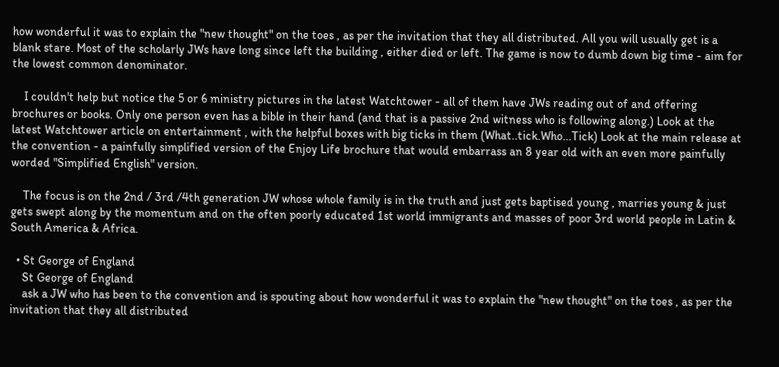how wonderful it was to explain the "new thought" on the toes , as per the invitation that they all distributed. All you will usually get is a blank stare. Most of the scholarly JWs have long since left the building , either died or left. The game is now to dumb down big time - aim for the lowest common denominator.

    I couldn't help but notice the 5 or 6 ministry pictures in the latest Watchtower - all of them have JWs reading out of and offering brochures or books. Only one person even has a bible in their hand (and that is a passive 2nd witness who is following along.) Look at the latest Watchtower article on entertainment , with the helpful boxes with big ticks in them (What..tick.Who...Tick) Look at the main release at the convention - a painfully simplified version of the Enjoy Life brochure that would embarrass an 8 year old with an even more painfully worded "Simplified English" version.

    The focus is on the 2nd / 3rd /4th generation JW whose whole family is in the truth and just gets baptised young , marries young & just gets swept along by the momentum and on the often poorly educated 1st world immigrants and masses of poor 3rd world people in Latin & South America & Africa.

  • St George of England
    St George of England
    ask a JW who has been to the convention and is spouting about how wonderful it was to explain the "new thought" on the toes , as per the invitation that they all distributed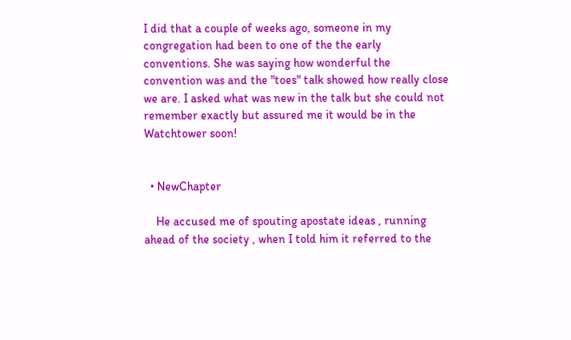I did that a couple of weeks ago, someone in my congregation had been to one of the the early conventions. She was saying how wonderful the convention was and the "toes" talk showed how really close we are. I asked what was new in the talk but she could not remember exactly but assured me it would be in the Watchtower soon!


  • NewChapter

    He accused me of spouting apostate ideas , running ahead of the society , when I told him it referred to the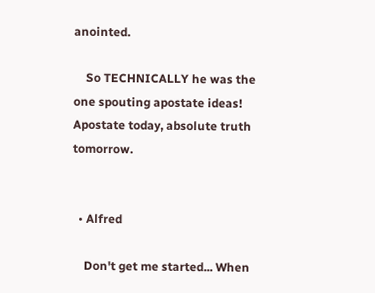anointed.

    So TECHNICALLY he was the one spouting apostate ideas! Apostate today, absolute truth tomorrow.


  • Alfred

    Don't get me started... When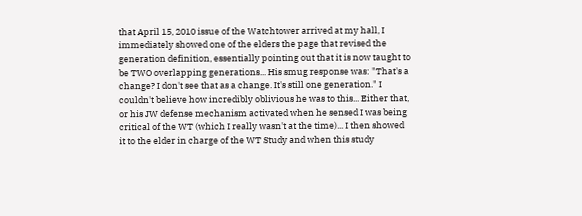that April 15, 2010 issue of the Watchtower arrived at my hall, I immediately showed one of the elders the page that revised the generation definition, essentially pointing out that it is now taught to be TWO overlapping generations... His smug response was: "That's a change? I don't see that as a change. It's still one generation." I couldn't believe how incredibly oblivious he was to this... Either that, or his JW defense mechanism activated when he sensed I was being critical of the WT (which I really wasn't at the time)... I then showed it to the elder in charge of the WT Study and when this study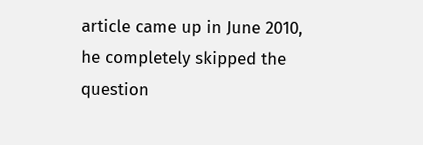article came up in June 2010, he completely skipped the question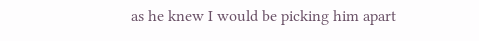as he knew I would be picking him apart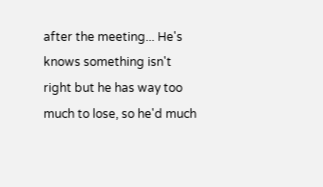after the meeting... He's knows something isn't right but he has way too much to lose, so he'd much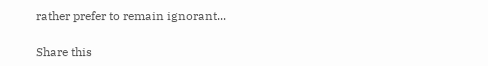rather prefer to remain ignorant...

Share this